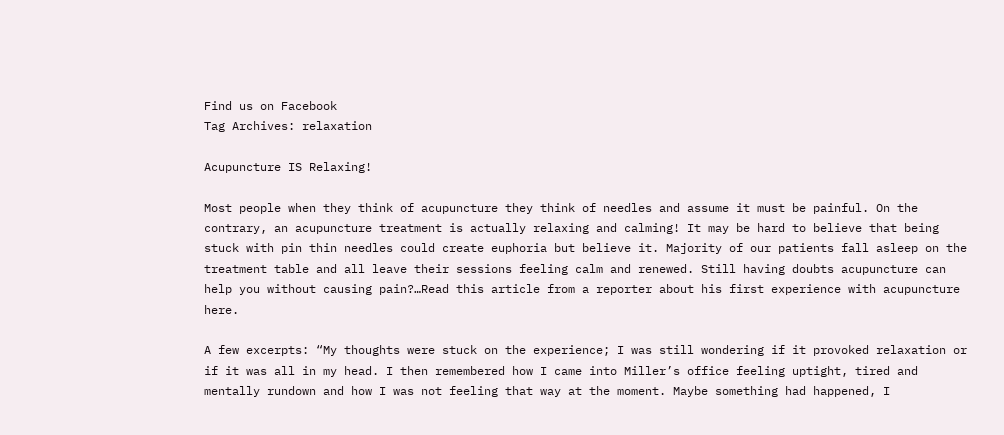Find us on Facebook
Tag Archives: relaxation

Acupuncture IS Relaxing!

Most people when they think of acupuncture they think of needles and assume it must be painful. On the contrary, an acupuncture treatment is actually relaxing and calming! It may be hard to believe that being stuck with pin thin needles could create euphoria but believe it. Majority of our patients fall asleep on the treatment table and all leave their sessions feeling calm and renewed. Still having doubts acupuncture can help you without causing pain?…Read this article from a reporter about his first experience with acupuncture here.

A few excerpts: “My thoughts were stuck on the experience; I was still wondering if it provoked relaxation or if it was all in my head. I then remembered how I came into Miller’s office feeling uptight, tired and mentally rundown and how I was not feeling that way at the moment. Maybe something had happened, I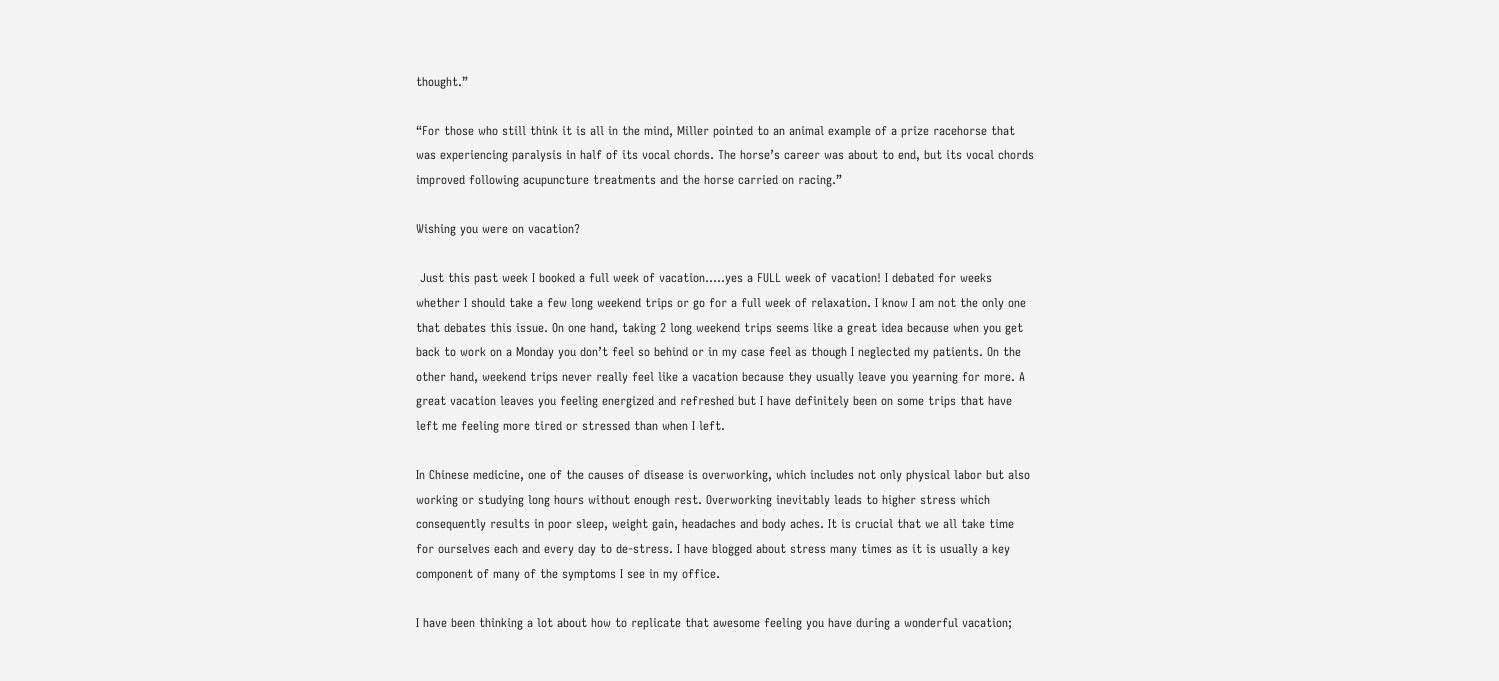thought.”

“For those who still think it is all in the mind, Miller pointed to an animal example of a prize racehorse that was experiencing paralysis in half of its vocal chords. The horse’s career was about to end, but its vocal chords improved following acupuncture treatments and the horse carried on racing.”

Wishing you were on vacation?

 Just this past week I booked a full week of vacation…..yes a FULL week of vacation! I debated for weeks whether I should take a few long weekend trips or go for a full week of relaxation. I know I am not the only one that debates this issue. On one hand, taking 2 long weekend trips seems like a great idea because when you get back to work on a Monday you don’t feel so behind or in my case feel as though I neglected my patients. On the other hand, weekend trips never really feel like a vacation because they usually leave you yearning for more. A great vacation leaves you feeling energized and refreshed but I have definitely been on some trips that have left me feeling more tired or stressed than when I left.

In Chinese medicine, one of the causes of disease is overworking, which includes not only physical labor but also working or studying long hours without enough rest. Overworking inevitably leads to higher stress which consequently results in poor sleep, weight gain, headaches and body aches. It is crucial that we all take time for ourselves each and every day to de-stress. I have blogged about stress many times as it is usually a key component of many of the symptoms I see in my office.

I have been thinking a lot about how to replicate that awesome feeling you have during a wonderful vacation;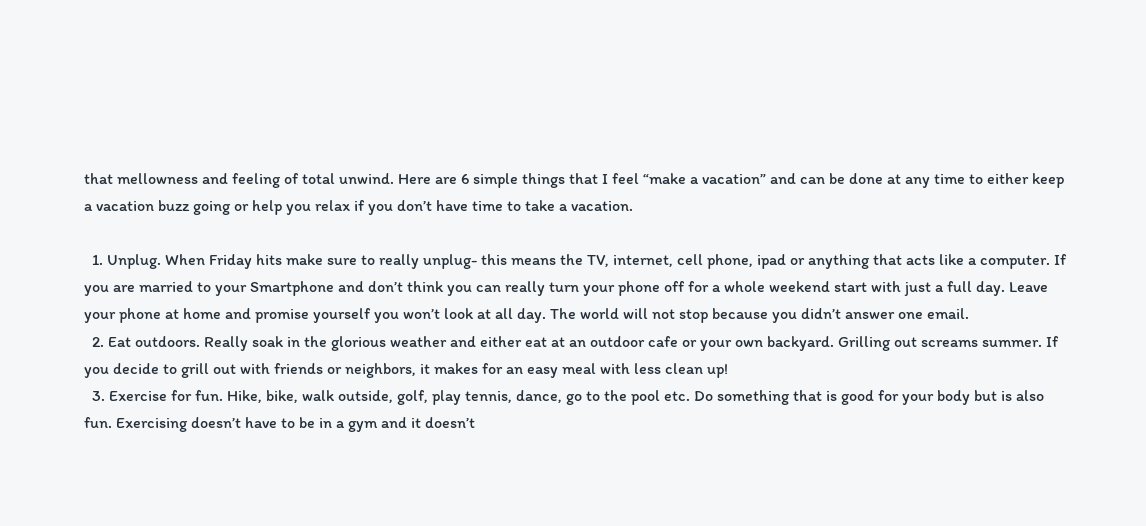that mellowness and feeling of total unwind. Here are 6 simple things that I feel “make a vacation” and can be done at any time to either keep a vacation buzz going or help you relax if you don’t have time to take a vacation.

  1. Unplug. When Friday hits make sure to really unplug- this means the TV, internet, cell phone, ipad or anything that acts like a computer. If you are married to your Smartphone and don’t think you can really turn your phone off for a whole weekend start with just a full day. Leave your phone at home and promise yourself you won’t look at all day. The world will not stop because you didn’t answer one email.
  2. Eat outdoors. Really soak in the glorious weather and either eat at an outdoor cafe or your own backyard. Grilling out screams summer. If you decide to grill out with friends or neighbors, it makes for an easy meal with less clean up!
  3. Exercise for fun. Hike, bike, walk outside, golf, play tennis, dance, go to the pool etc. Do something that is good for your body but is also fun. Exercising doesn’t have to be in a gym and it doesn’t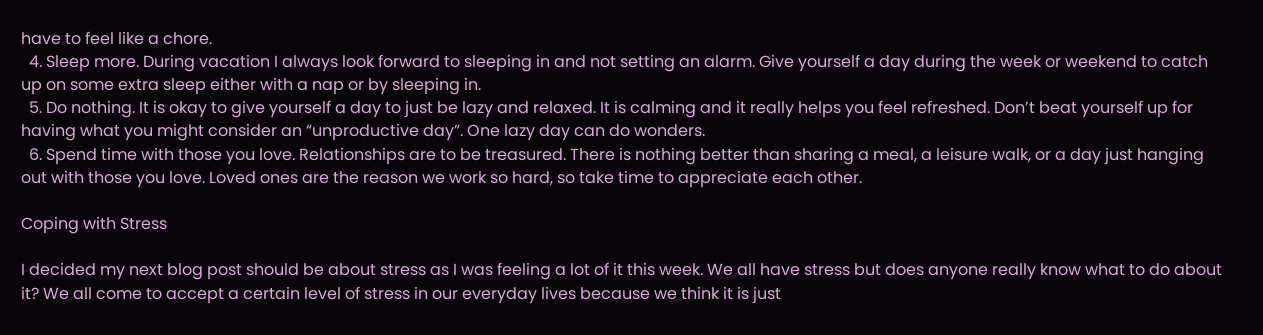have to feel like a chore.
  4. Sleep more. During vacation I always look forward to sleeping in and not setting an alarm. Give yourself a day during the week or weekend to catch up on some extra sleep either with a nap or by sleeping in.
  5. Do nothing. It is okay to give yourself a day to just be lazy and relaxed. It is calming and it really helps you feel refreshed. Don’t beat yourself up for having what you might consider an “unproductive day”. One lazy day can do wonders.
  6. Spend time with those you love. Relationships are to be treasured. There is nothing better than sharing a meal, a leisure walk, or a day just hanging out with those you love. Loved ones are the reason we work so hard, so take time to appreciate each other.

Coping with Stress

I decided my next blog post should be about stress as I was feeling a lot of it this week. We all have stress but does anyone really know what to do about it? We all come to accept a certain level of stress in our everyday lives because we think it is just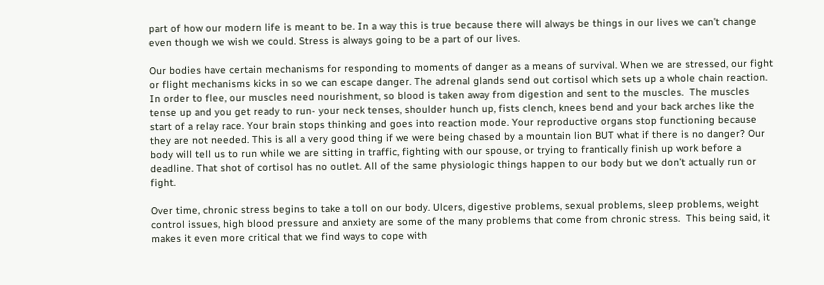part of how our modern life is meant to be. In a way this is true because there will always be things in our lives we can’t change even though we wish we could. Stress is always going to be a part of our lives.

Our bodies have certain mechanisms for responding to moments of danger as a means of survival. When we are stressed, our fight or flight mechanisms kicks in so we can escape danger. The adrenal glands send out cortisol which sets up a whole chain reaction. In order to flee, our muscles need nourishment, so blood is taken away from digestion and sent to the muscles.  The muscles tense up and you get ready to run- your neck tenses, shoulder hunch up, fists clench, knees bend and your back arches like the start of a relay race. Your brain stops thinking and goes into reaction mode. Your reproductive organs stop functioning because they are not needed. This is all a very good thing if we were being chased by a mountain lion BUT what if there is no danger? Our body will tell us to run while we are sitting in traffic, fighting with our spouse, or trying to frantically finish up work before a deadline. That shot of cortisol has no outlet. All of the same physiologic things happen to our body but we don’t actually run or fight.

Over time, chronic stress begins to take a toll on our body. Ulcers, digestive problems, sexual problems, sleep problems, weight control issues, high blood pressure and anxiety are some of the many problems that come from chronic stress.  This being said, it makes it even more critical that we find ways to cope with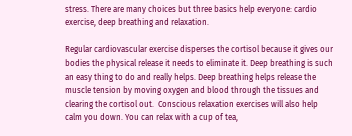stress. There are many choices but three basics help everyone: cardio exercise, deep breathing and relaxation.

Regular cardiovascular exercise disperses the cortisol because it gives our bodies the physical release it needs to eliminate it. Deep breathing is such an easy thing to do and really helps. Deep breathing helps release the muscle tension by moving oxygen and blood through the tissues and clearing the cortisol out.  Conscious relaxation exercises will also help calm you down. You can relax with a cup of tea,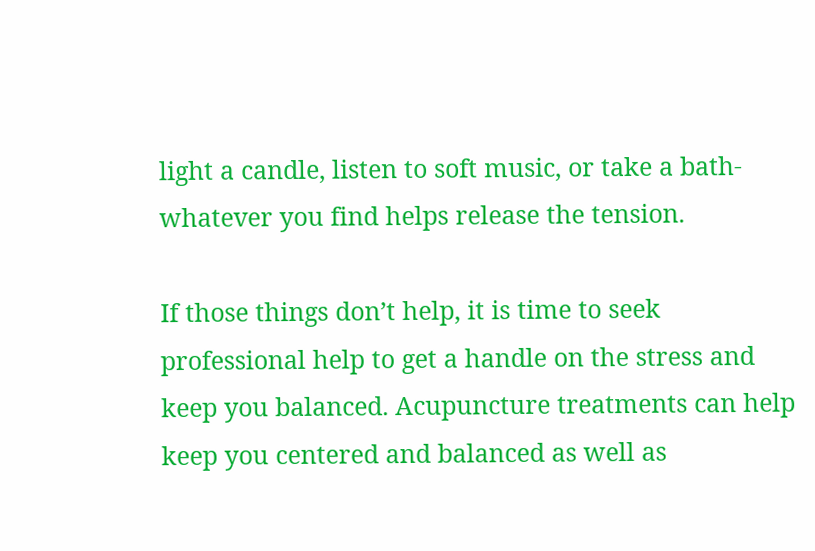light a candle, listen to soft music, or take a bath- whatever you find helps release the tension.

If those things don’t help, it is time to seek professional help to get a handle on the stress and keep you balanced. Acupuncture treatments can help keep you centered and balanced as well as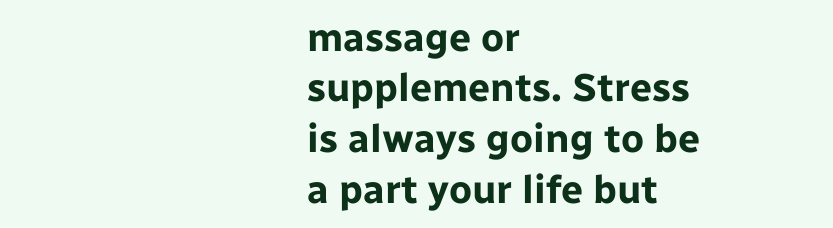massage or supplements. Stress is always going to be a part your life but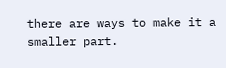there are ways to make it a smaller part.